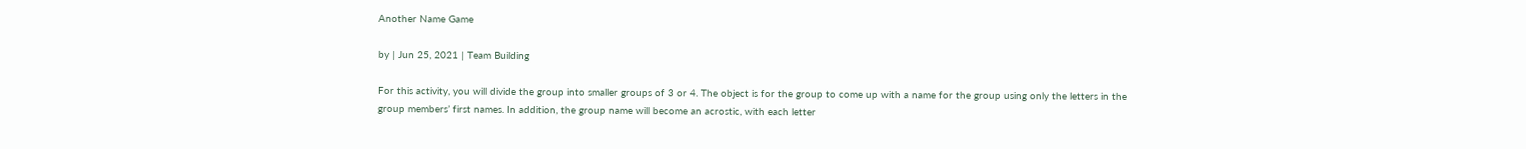Another Name Game

by | Jun 25, 2021 | Team Building

For this activity, you will divide the group into smaller groups of 3 or 4. The object is for the group to come up with a name for the group using only the letters in the group members’ first names. In addition, the group name will become an acrostic, with each letter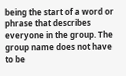being the start of a word or phrase that describes everyone in the group. The group name does not have to be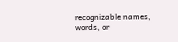recognizable names, words, or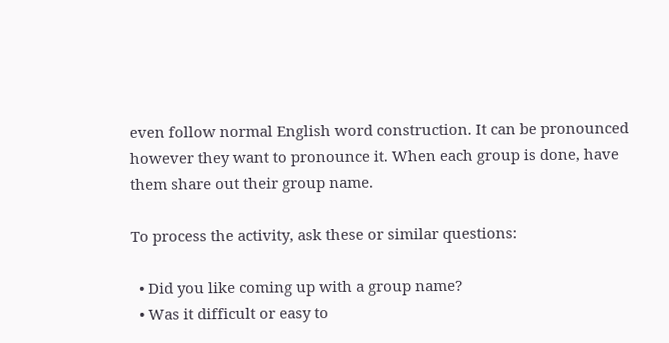even follow normal English word construction. It can be pronounced however they want to pronounce it. When each group is done, have them share out their group name.

To process the activity, ask these or similar questions:

  • Did you like coming up with a group name?
  • Was it difficult or easy to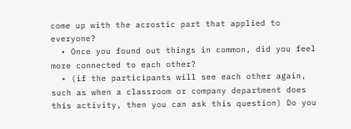come up with the acrostic part that applied to everyone?
  • Once you found out things in common, did you feel more connected to each other?
  • (if the participants will see each other again, such as when a classroom or company department does this activity, then you can ask this question) Do you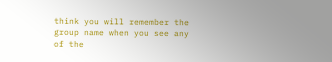think you will remember the group name when you see any of the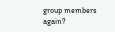group members again?